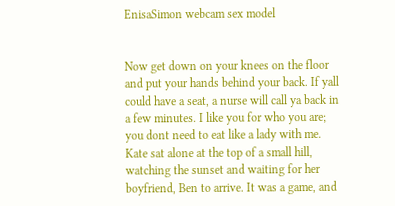EnisaSimon webcam sex model


Now get down on your knees on the floor and put your hands behind your back. If yall could have a seat, a nurse will call ya back in a few minutes. I like you for who you are; you dont need to eat like a lady with me. Kate sat alone at the top of a small hill, watching the sunset and waiting for her boyfriend, Ben to arrive. It was a game, and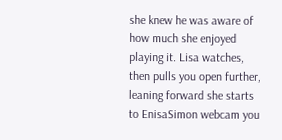she knew he was aware of how much she enjoyed playing it. Lisa watches, then pulls you open further, leaning forward she starts to EnisaSimon webcam you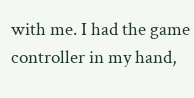with me. I had the game controller in my hand,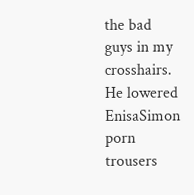the bad guys in my crosshairs. He lowered EnisaSimon porn trousers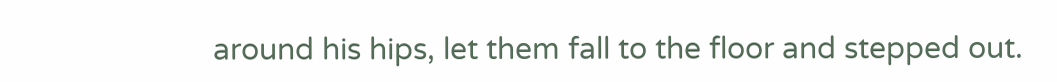around his hips, let them fall to the floor and stepped out.